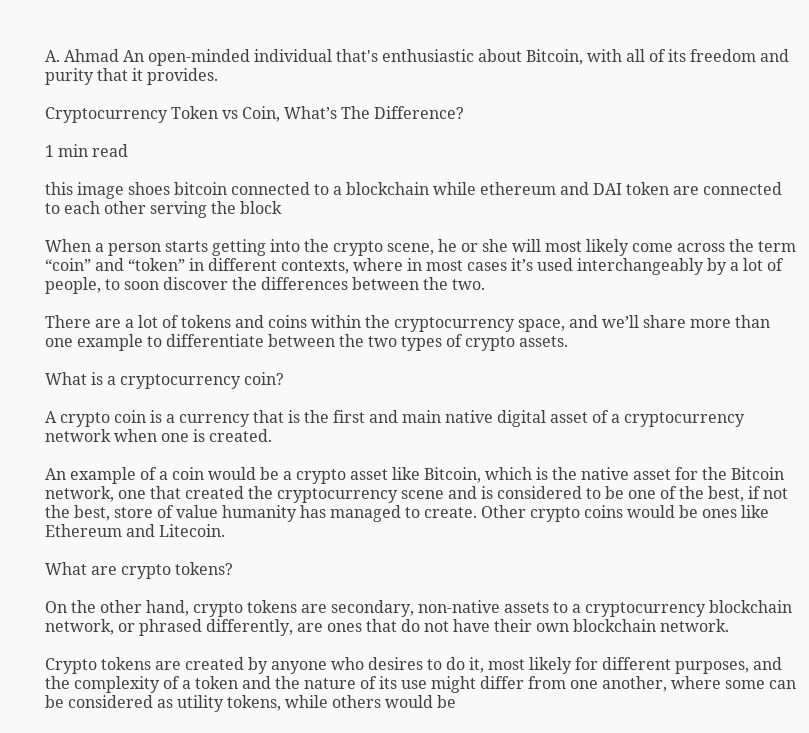A. Ahmad An open-minded individual that's enthusiastic about Bitcoin, with all of its freedom and purity that it provides.

Cryptocurrency Token vs Coin, What’s The Difference?

1 min read

this image shoes bitcoin connected to a blockchain while ethereum and DAI token are connected to each other serving the block

When a person starts getting into the crypto scene, he or she will most likely come across the term “coin” and “token” in different contexts, where in most cases it’s used interchangeably by a lot of people, to soon discover the differences between the two.

There are a lot of tokens and coins within the cryptocurrency space, and we’ll share more than one example to differentiate between the two types of crypto assets.

What is a cryptocurrency coin?

A crypto coin is a currency that is the first and main native digital asset of a cryptocurrency network when one is created.

An example of a coin would be a crypto asset like Bitcoin, which is the native asset for the Bitcoin network, one that created the cryptocurrency scene and is considered to be one of the best, if not the best, store of value humanity has managed to create. Other crypto coins would be ones like Ethereum and Litecoin.

What are crypto tokens?

On the other hand, crypto tokens are secondary, non-native assets to a cryptocurrency blockchain network, or phrased differently, are ones that do not have their own blockchain network.

Crypto tokens are created by anyone who desires to do it, most likely for different purposes, and the complexity of a token and the nature of its use might differ from one another, where some can be considered as utility tokens, while others would be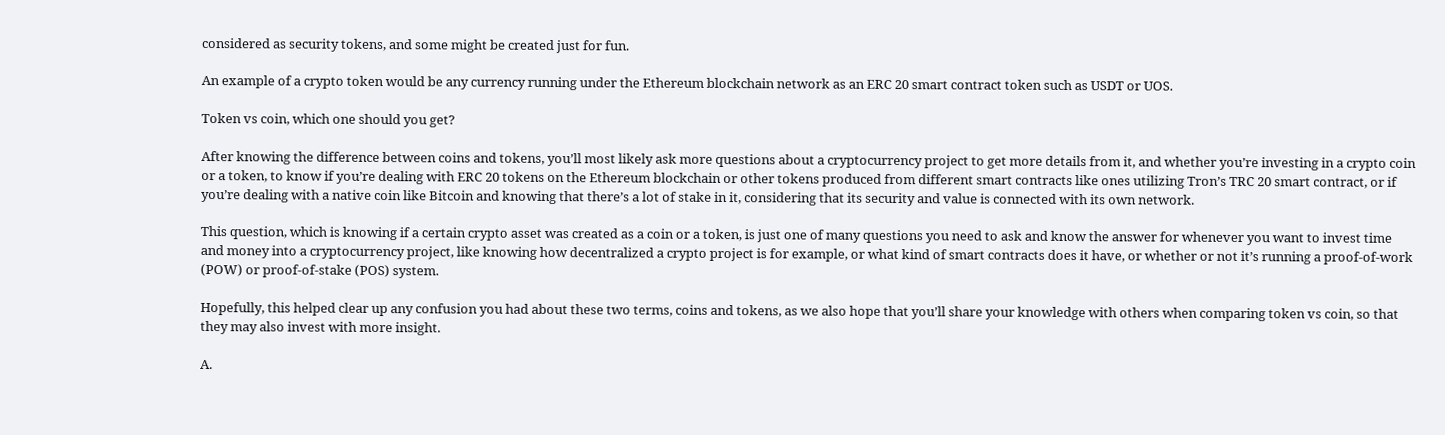considered as security tokens, and some might be created just for fun.

An example of a crypto token would be any currency running under the Ethereum blockchain network as an ERC 20 smart contract token such as USDT or UOS.

Token vs coin, which one should you get?

After knowing the difference between coins and tokens, you’ll most likely ask more questions about a cryptocurrency project to get more details from it, and whether you’re investing in a crypto coin or a token, to know if you’re dealing with ERC 20 tokens on the Ethereum blockchain or other tokens produced from different smart contracts like ones utilizing Tron’s TRC 20 smart contract, or if you’re dealing with a native coin like Bitcoin and knowing that there’s a lot of stake in it, considering that its security and value is connected with its own network.

This question, which is knowing if a certain crypto asset was created as a coin or a token, is just one of many questions you need to ask and know the answer for whenever you want to invest time and money into a cryptocurrency project, like knowing how decentralized a crypto project is for example, or what kind of smart contracts does it have, or whether or not it’s running a proof-of-work (POW) or proof-of-stake (POS) system.

Hopefully, this helped clear up any confusion you had about these two terms, coins and tokens, as we also hope that you’ll share your knowledge with others when comparing token vs coin, so that they may also invest with more insight.

A.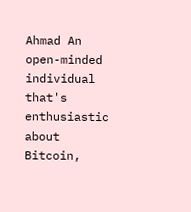Ahmad An open-minded individual that's enthusiastic about Bitcoin,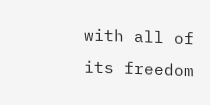with all of its freedom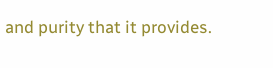and purity that it provides.